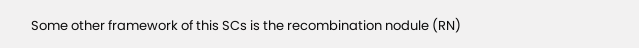Some other framework of this SCs is the recombination nodule (RN)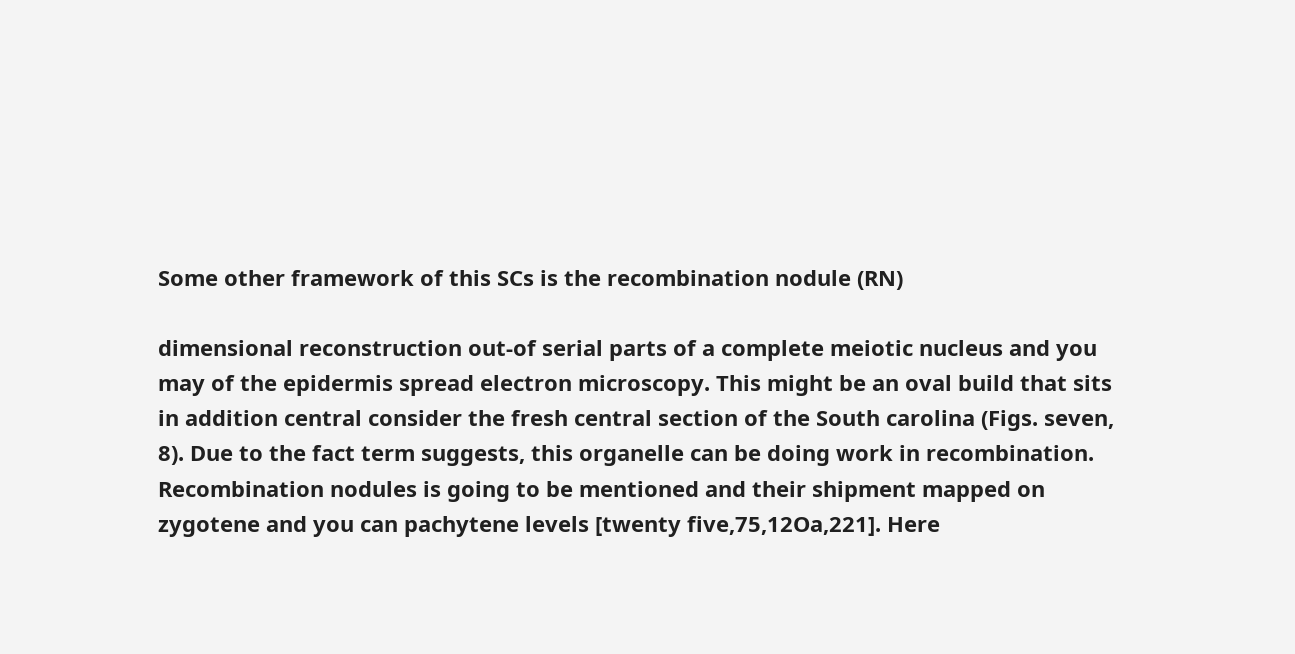Some other framework of this SCs is the recombination nodule (RN)

dimensional reconstruction out-of serial parts of a complete meiotic nucleus and you may of the epidermis spread electron microscopy. This might be an oval build that sits in addition central consider the fresh central section of the South carolina (Figs. seven, 8). Due to the fact term suggests, this organelle can be doing work in recombination. Recombination nodules is going to be mentioned and their shipment mapped on zygotene and you can pachytene levels [twenty five,75,12Oa,221]. Here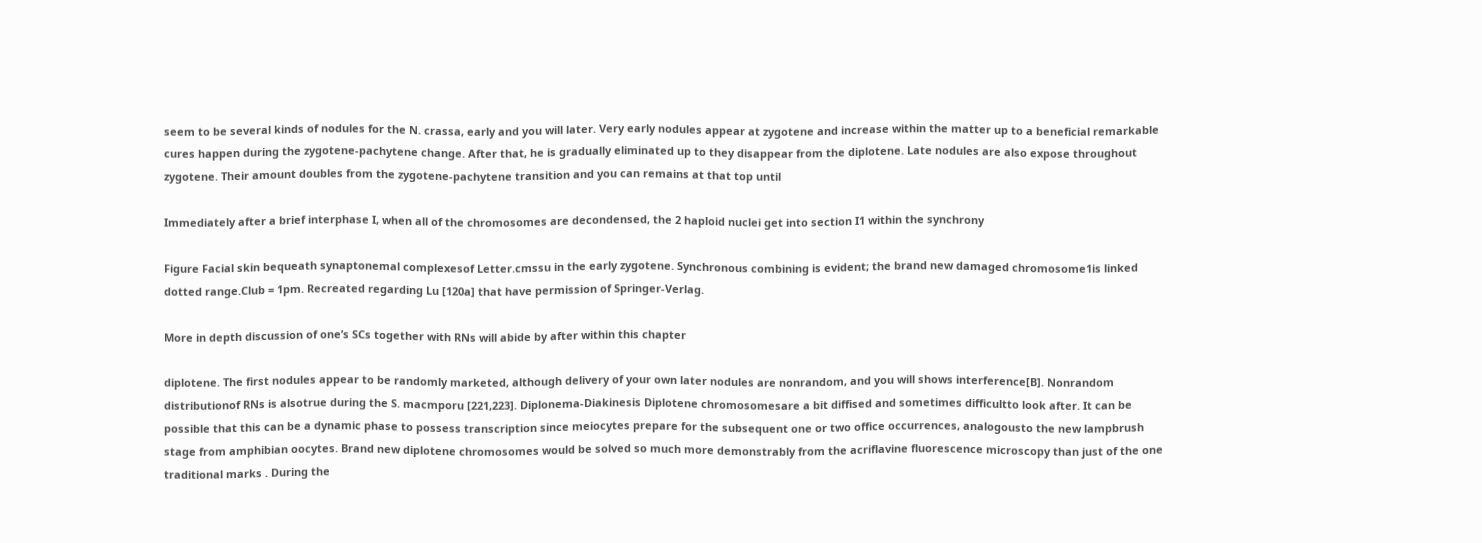seem to be several kinds of nodules for the N. crassa, early and you will later. Very early nodules appear at zygotene and increase within the matter up to a beneficial remarkable cures happen during the zygotene-pachytene change. After that, he is gradually eliminated up to they disappear from the diplotene. Late nodules are also expose throughout zygotene. Their amount doubles from the zygotene-pachytene transition and you can remains at that top until

Immediately after a brief interphase I, when all of the chromosomes are decondensed, the 2 haploid nuclei get into section I1 within the synchrony

Figure Facial skin bequeath synaptonemal complexesof Letter.cmssu in the early zygotene. Synchronous combining is evident; the brand new damaged chromosome1is linked dotted range.Club = 1pm. Recreated regarding Lu [120a] that have permission of Springer-Verlag.

More in depth discussion of one’s SCs together with RNs will abide by after within this chapter

diplotene. The first nodules appear to be randomly marketed, although delivery of your own later nodules are nonrandom, and you will shows interference[B]. Nonrandom distributionof RNs is alsotrue during the S. macmporu [221,223]. Diplonema-Diakinesis Diplotene chromosomesare a bit diffised and sometimes difficultto look after. It can be possible that this can be a dynamic phase to possess transcription since meiocytes prepare for the subsequent one or two office occurrences, analogousto the new lampbrush stage from amphibian oocytes. Brand new diplotene chromosomes would be solved so much more demonstrably from the acriflavine fluorescence microscopy than just of the one traditional marks . During the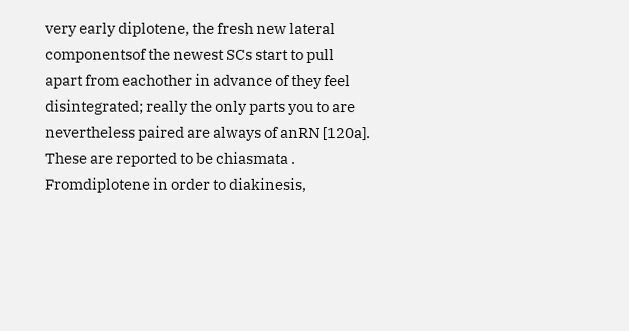very early diplotene, the fresh new lateral componentsof the newest SCs start to pull apart from eachother in advance of they feel disintegrated; really the only parts you to are nevertheless paired are always of anRN [120a]. These are reported to be chiasmata . Fromdiplotene in order to diakinesis,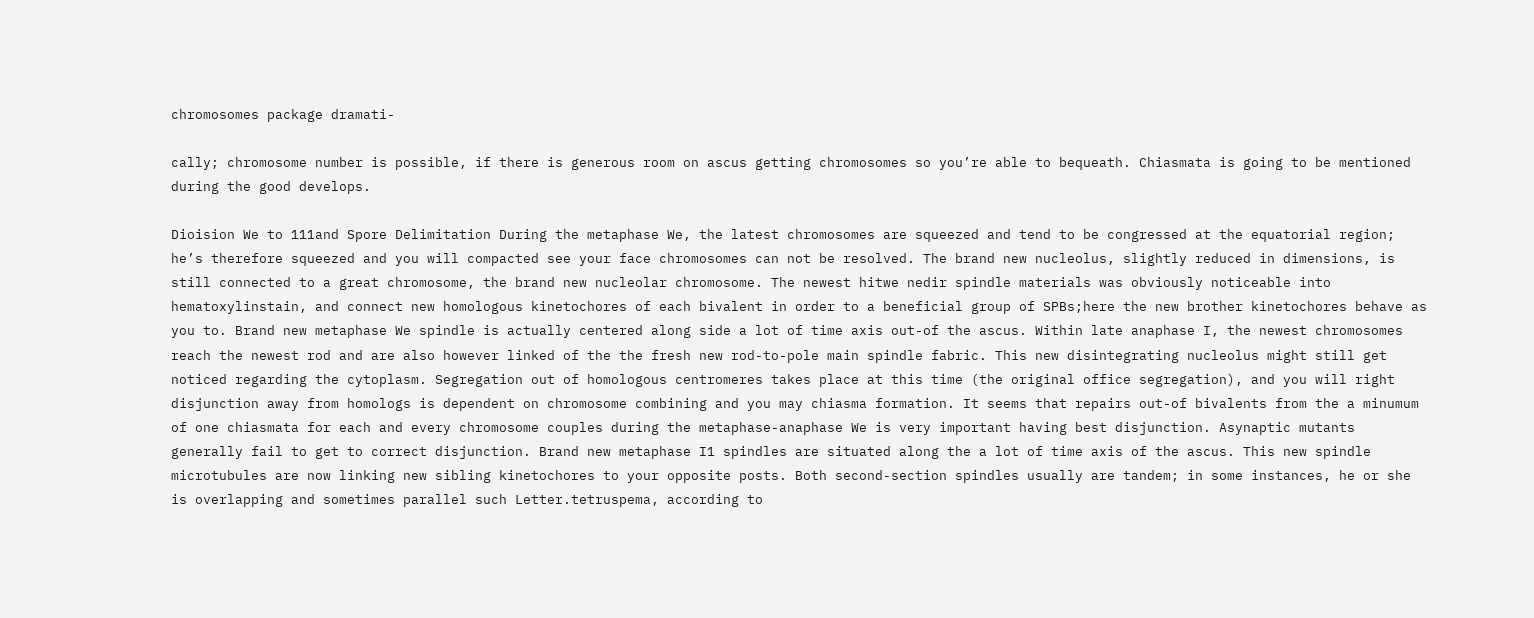chromosomes package dramati-

cally; chromosome number is possible, if there is generous room on ascus getting chromosomes so you’re able to bequeath. Chiasmata is going to be mentioned during the good develops.

Dioision We to 111and Spore Delimitation During the metaphase We, the latest chromosomes are squeezed and tend to be congressed at the equatorial region; he’s therefore squeezed and you will compacted see your face chromosomes can not be resolved. The brand new nucleolus, slightly reduced in dimensions, is still connected to a great chromosome, the brand new nucleolar chromosome. The newest hitwe nedir spindle materials was obviously noticeable into hematoxylinstain, and connect new homologous kinetochores of each bivalent in order to a beneficial group of SPBs;here the new brother kinetochores behave as you to. Brand new metaphase We spindle is actually centered along side a lot of time axis out-of the ascus. Within late anaphase I, the newest chromosomes reach the newest rod and are also however linked of the the fresh new rod-to-pole main spindle fabric. This new disintegrating nucleolus might still get noticed regarding the cytoplasm. Segregation out of homologous centromeres takes place at this time (the original office segregation), and you will right disjunction away from homologs is dependent on chromosome combining and you may chiasma formation. It seems that repairs out-of bivalents from the a minumum of one chiasmata for each and every chromosome couples during the metaphase-anaphase We is very important having best disjunction. Asynaptic mutants generally fail to get to correct disjunction. Brand new metaphase I1 spindles are situated along the a lot of time axis of the ascus. This new spindle microtubules are now linking new sibling kinetochores to your opposite posts. Both second-section spindles usually are tandem; in some instances, he or she is overlapping and sometimes parallel such Letter.tetruspema, according to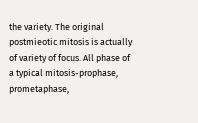the variety. The original postmieotic mitosis is actually of variety of focus. All phase of a typical mitosis-prophase, prometaphase,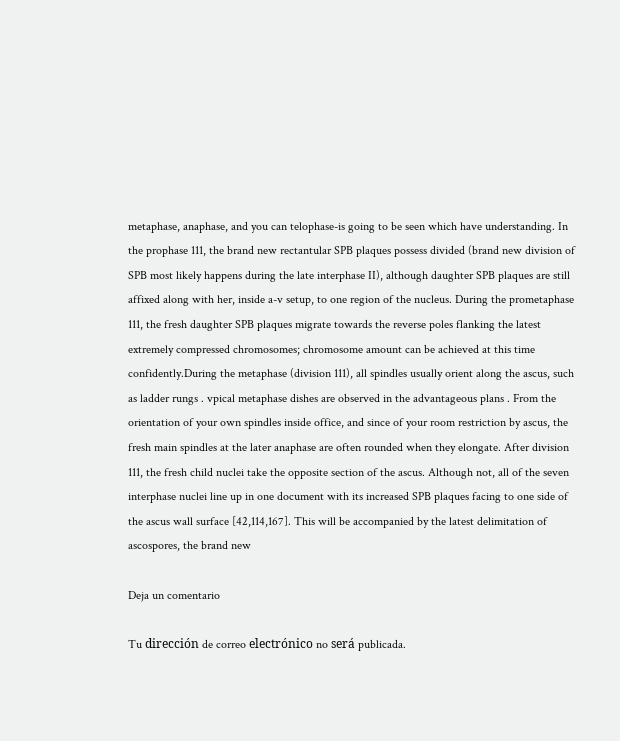metaphase, anaphase, and you can telophase-is going to be seen which have understanding. In the prophase 111, the brand new rectantular SPB plaques possess divided (brand new division of SPB most likely happens during the late interphase II), although daughter SPB plaques are still affixed along with her, inside a-v setup, to one region of the nucleus. During the prometaphase 111, the fresh daughter SPB plaques migrate towards the reverse poles flanking the latest extremely compressed chromosomes; chromosome amount can be achieved at this time confidently.During the metaphase (division 111), all spindles usually orient along the ascus, such as ladder rungs . vpical metaphase dishes are observed in the advantageous plans . From the orientation of your own spindles inside office, and since of your room restriction by ascus, the fresh main spindles at the later anaphase are often rounded when they elongate. After division 111, the fresh child nuclei take the opposite section of the ascus. Although not, all of the seven interphase nuclei line up in one document with its increased SPB plaques facing to one side of the ascus wall surface [42,114,167]. This will be accompanied by the latest delimitation of ascospores, the brand new

Deja un comentario

Tu dirección de correo electrónico no será publicada.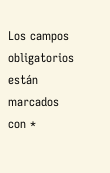Los campos obligatorios están marcados con *